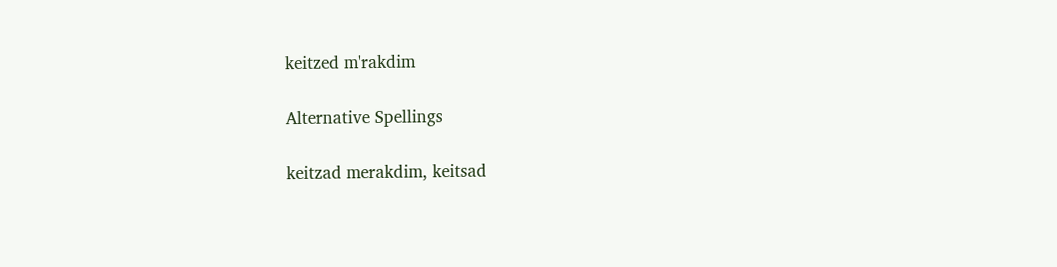keitzed m'rakdim

Alternative Spellings

keitzad merakdim, keitsad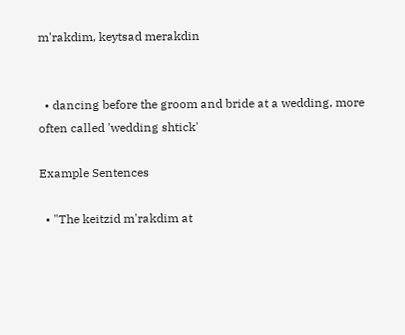m'rakdim, keytsad merakdin


  • dancing before the groom and bride at a wedding, more often called 'wedding shtick'

Example Sentences

  • "The keitzid m'rakdim at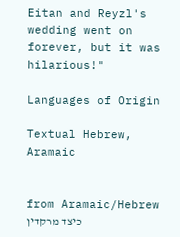Eitan and Reyzl's wedding went on forever, but it was hilarious!"

Languages of Origin

Textual Hebrew, Aramaic


from Aramaic/Hebrew כיצד מרקדין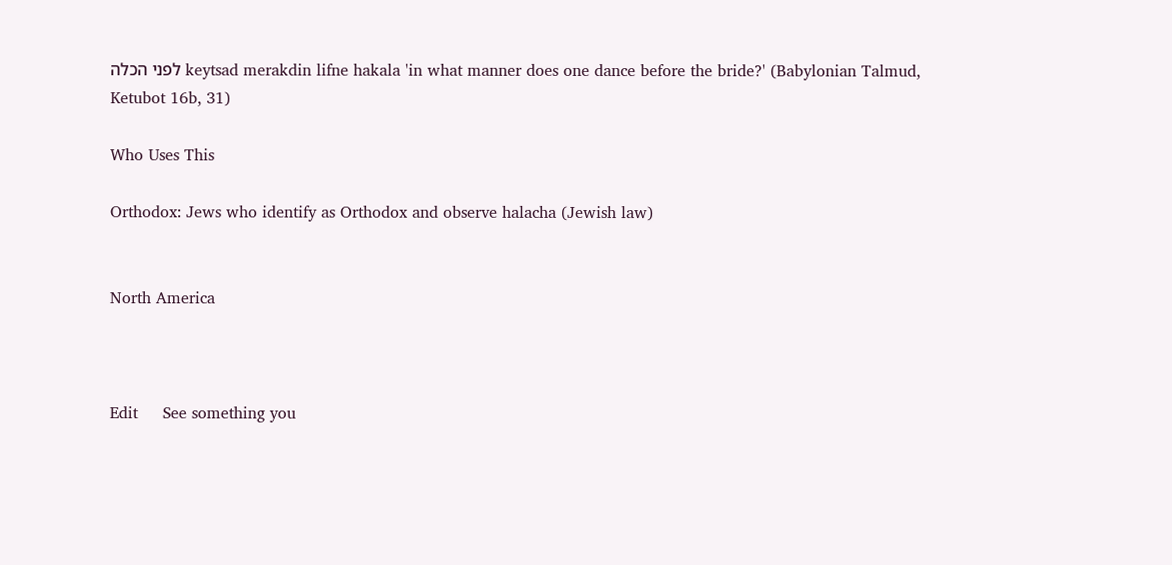לפני הכלה keytsad merakdin lifne hakala 'in what manner does one dance before the bride?' (Babylonian Talmud, Ketubot 16b, 31)

Who Uses This

Orthodox: Jews who identify as Orthodox and observe halacha (Jewish law)


North America



Edit     See something you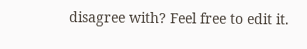disagree with? Feel free to edit it.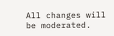All changes will be moderated.